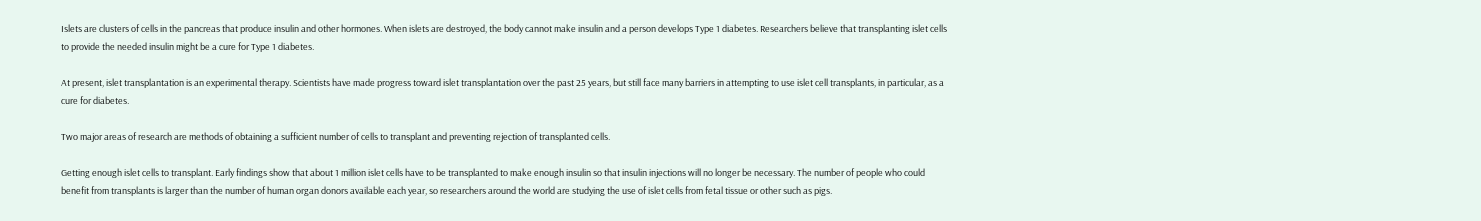Islets are clusters of cells in the pancreas that produce insulin and other hormones. When islets are destroyed, the body cannot make insulin and a person develops Type 1 diabetes. Researchers believe that transplanting islet cells to provide the needed insulin might be a cure for Type 1 diabetes.

At present, islet transplantation is an experimental therapy. Scientists have made progress toward islet transplantation over the past 25 years, but still face many barriers in attempting to use islet cell transplants, in particular, as a cure for diabetes.

Two major areas of research are methods of obtaining a sufficient number of cells to transplant and preventing rejection of transplanted cells.

Getting enough islet cells to transplant. Early findings show that about 1 million islet cells have to be transplanted to make enough insulin so that insulin injections will no longer be necessary. The number of people who could benefit from transplants is larger than the number of human organ donors available each year, so researchers around the world are studying the use of islet cells from fetal tissue or other such as pigs.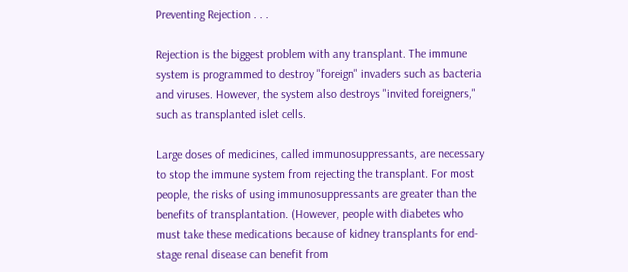Preventing Rejection . . .

Rejection is the biggest problem with any transplant. The immune system is programmed to destroy "foreign" invaders such as bacteria and viruses. However, the system also destroys "invited foreigners," such as transplanted islet cells.

Large doses of medicines, called immunosuppressants, are necessary to stop the immune system from rejecting the transplant. For most people, the risks of using immunosuppressants are greater than the benefits of transplantation. (However, people with diabetes who must take these medications because of kidney transplants for end-stage renal disease can benefit from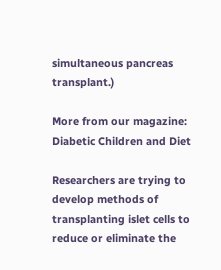simultaneous pancreas transplant.)

More from our magazine:  Diabetic Children and Diet

Researchers are trying to develop methods of transplanting islet cells to reduce or eliminate the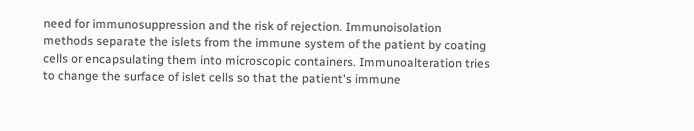need for immunosuppression and the risk of rejection. Immunoisolation methods separate the islets from the immune system of the patient by coating cells or encapsulating them into microscopic containers. Immunoalteration tries to change the surface of islet cells so that the patient's immune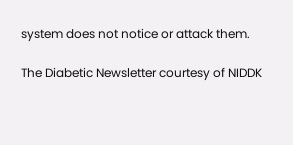system does not notice or attack them.

The Diabetic Newsletter courtesy of NIDDK